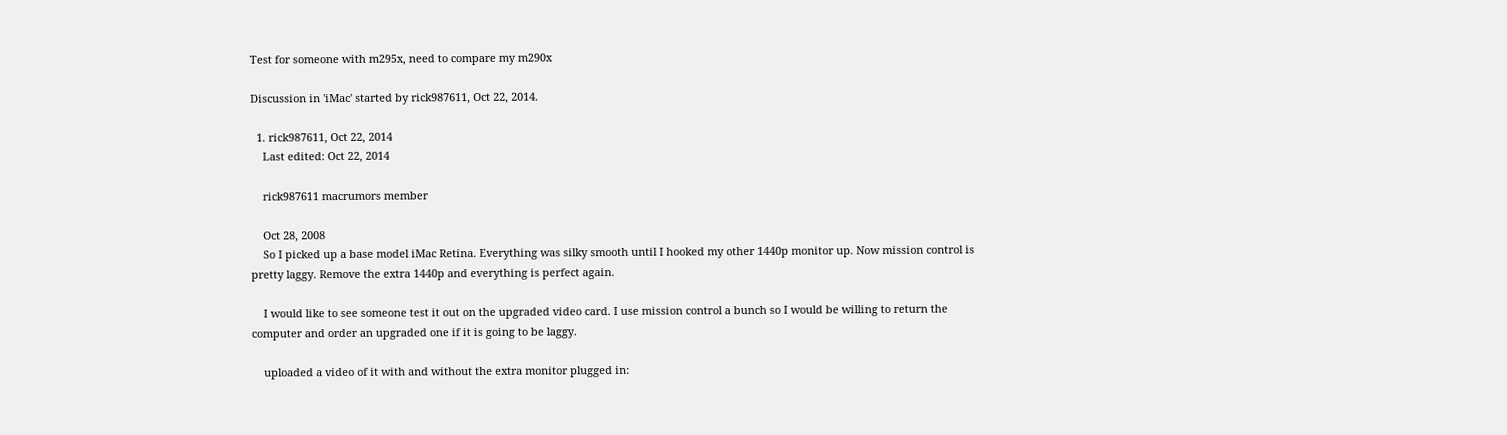Test for someone with m295x, need to compare my m290x

Discussion in 'iMac' started by rick987611, Oct 22, 2014.

  1. rick987611, Oct 22, 2014
    Last edited: Oct 22, 2014

    rick987611 macrumors member

    Oct 28, 2008
    So I picked up a base model iMac Retina. Everything was silky smooth until I hooked my other 1440p monitor up. Now mission control is pretty laggy. Remove the extra 1440p and everything is perfect again.

    I would like to see someone test it out on the upgraded video card. I use mission control a bunch so I would be willing to return the computer and order an upgraded one if it is going to be laggy.

    uploaded a video of it with and without the extra monitor plugged in: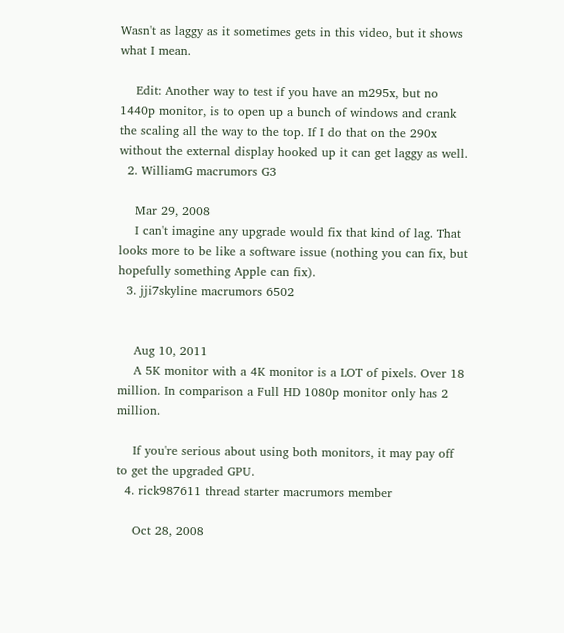Wasn't as laggy as it sometimes gets in this video, but it shows what I mean.

    Edit: Another way to test if you have an m295x, but no 1440p monitor, is to open up a bunch of windows and crank the scaling all the way to the top. If I do that on the 290x without the external display hooked up it can get laggy as well.
  2. WilliamG macrumors G3

    Mar 29, 2008
    I can't imagine any upgrade would fix that kind of lag. That looks more to be like a software issue (nothing you can fix, but hopefully something Apple can fix).
  3. jji7skyline macrumors 6502


    Aug 10, 2011
    A 5K monitor with a 4K monitor is a LOT of pixels. Over 18 million. In comparison a Full HD 1080p monitor only has 2 million.

    If you're serious about using both monitors, it may pay off to get the upgraded GPU.
  4. rick987611 thread starter macrumors member

    Oct 28, 2008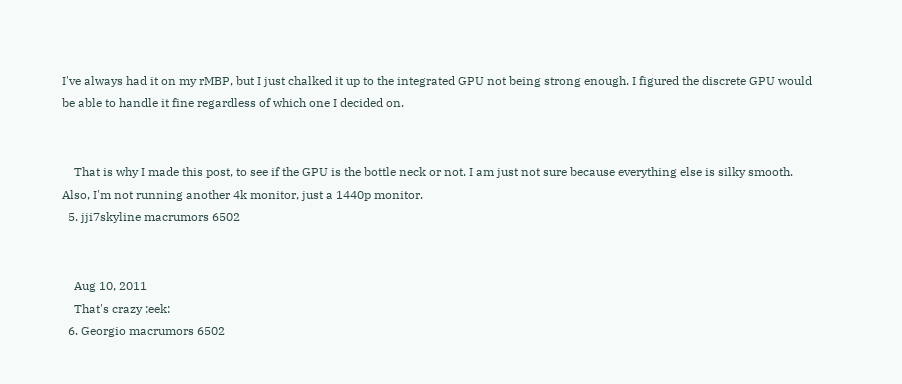I've always had it on my rMBP, but I just chalked it up to the integrated GPU not being strong enough. I figured the discrete GPU would be able to handle it fine regardless of which one I decided on.


    That is why I made this post, to see if the GPU is the bottle neck or not. I am just not sure because everything else is silky smooth. Also, I'm not running another 4k monitor, just a 1440p monitor.
  5. jji7skyline macrumors 6502


    Aug 10, 2011
    That's crazy :eek:
  6. Georgio macrumors 6502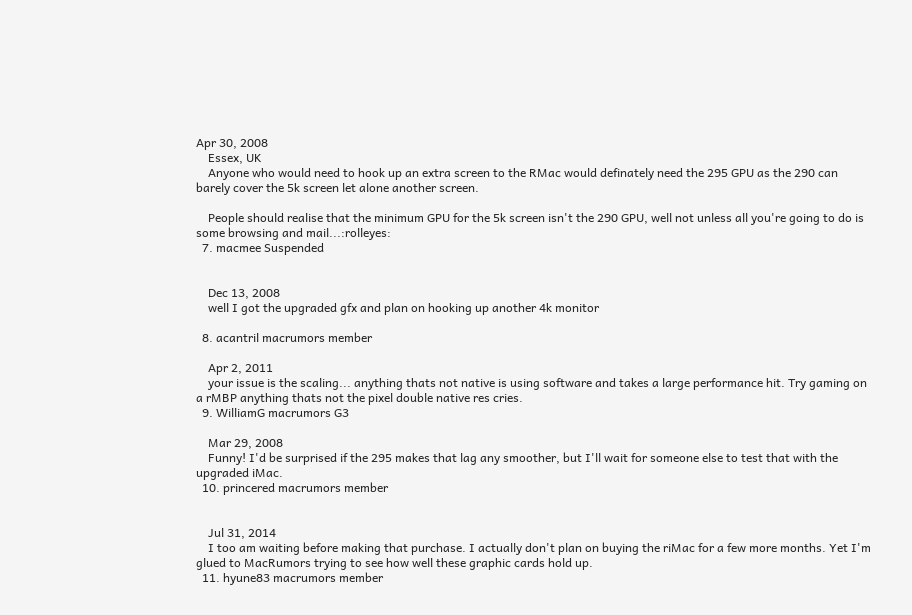Apr 30, 2008
    Essex, UK
    Anyone who would need to hook up an extra screen to the RMac would definately need the 295 GPU as the 290 can barely cover the 5k screen let alone another screen.

    People should realise that the minimum GPU for the 5k screen isn't the 290 GPU, well not unless all you're going to do is some browsing and mail...:rolleyes:
  7. macmee Suspended


    Dec 13, 2008
    well I got the upgraded gfx and plan on hooking up another 4k monitor

  8. acantril macrumors member

    Apr 2, 2011
    your issue is the scaling... anything thats not native is using software and takes a large performance hit. Try gaming on a rMBP anything thats not the pixel double native res cries.
  9. WilliamG macrumors G3

    Mar 29, 2008
    Funny! I'd be surprised if the 295 makes that lag any smoother, but I'll wait for someone else to test that with the upgraded iMac.
  10. princered macrumors member


    Jul 31, 2014
    I too am waiting before making that purchase. I actually don't plan on buying the riMac for a few more months. Yet I'm glued to MacRumors trying to see how well these graphic cards hold up.
  11. hyune83 macrumors member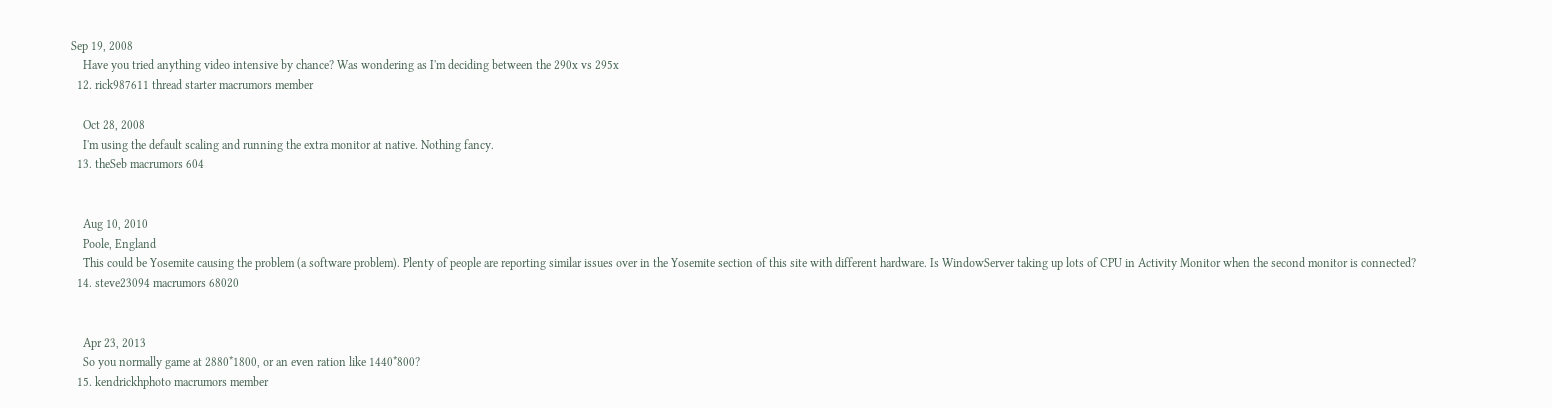Sep 19, 2008
    Have you tried anything video intensive by chance? Was wondering as I'm deciding between the 290x vs 295x
  12. rick987611 thread starter macrumors member

    Oct 28, 2008
    I'm using the default scaling and running the extra monitor at native. Nothing fancy.
  13. theSeb macrumors 604


    Aug 10, 2010
    Poole, England
    This could be Yosemite causing the problem (a software problem). Plenty of people are reporting similar issues over in the Yosemite section of this site with different hardware. Is WindowServer taking up lots of CPU in Activity Monitor when the second monitor is connected?
  14. steve23094 macrumors 68020


    Apr 23, 2013
    So you normally game at 2880*1800, or an even ration like 1440*800?
  15. kendrickhphoto macrumors member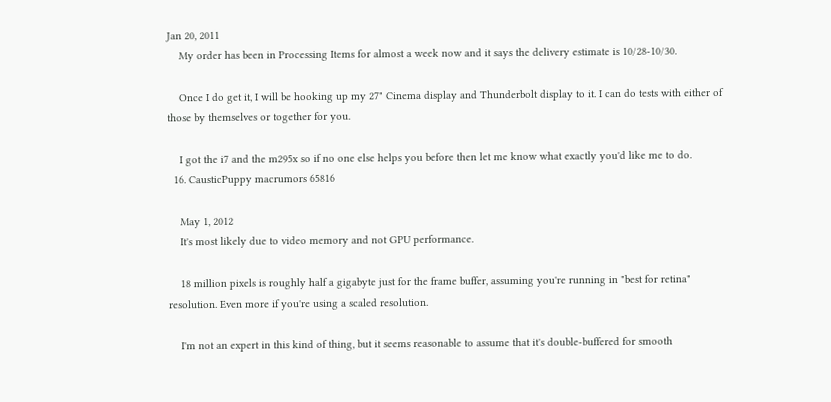Jan 20, 2011
    My order has been in Processing Items for almost a week now and it says the delivery estimate is 10/28-10/30.

    Once I do get it, I will be hooking up my 27" Cinema display and Thunderbolt display to it. I can do tests with either of those by themselves or together for you.

    I got the i7 and the m295x so if no one else helps you before then let me know what exactly you'd like me to do.
  16. CausticPuppy macrumors 65816

    May 1, 2012
    It's most likely due to video memory and not GPU performance.

    18 million pixels is roughly half a gigabyte just for the frame buffer, assuming you're running in "best for retina" resolution. Even more if you're using a scaled resolution.

    I'm not an expert in this kind of thing, but it seems reasonable to assume that it's double-buffered for smooth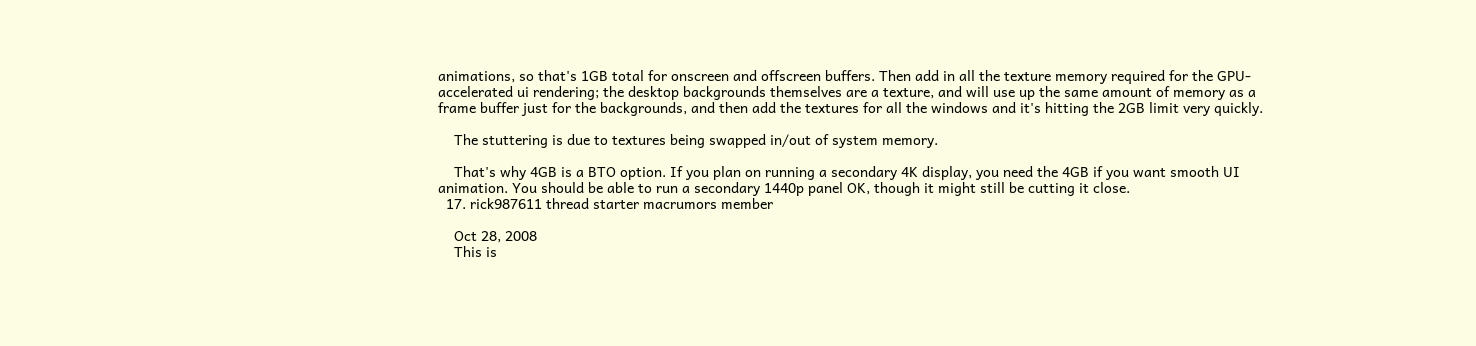animations, so that's 1GB total for onscreen and offscreen buffers. Then add in all the texture memory required for the GPU-accelerated ui rendering; the desktop backgrounds themselves are a texture, and will use up the same amount of memory as a frame buffer just for the backgrounds, and then add the textures for all the windows and it's hitting the 2GB limit very quickly.

    The stuttering is due to textures being swapped in/out of system memory.

    That's why 4GB is a BTO option. If you plan on running a secondary 4K display, you need the 4GB if you want smooth UI animation. You should be able to run a secondary 1440p panel OK, though it might still be cutting it close.
  17. rick987611 thread starter macrumors member

    Oct 28, 2008
    This is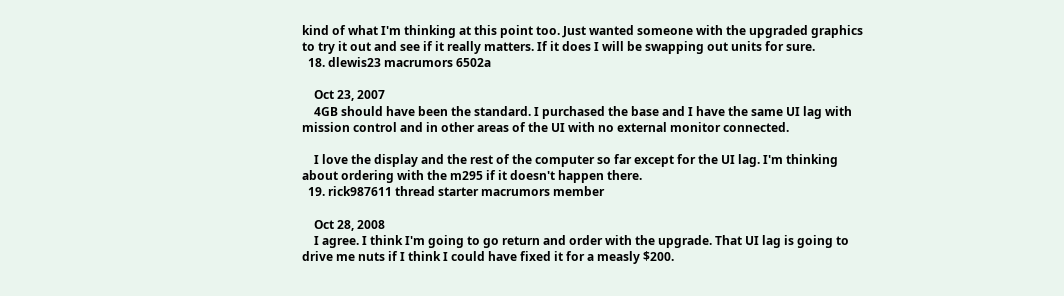kind of what I'm thinking at this point too. Just wanted someone with the upgraded graphics to try it out and see if it really matters. If it does I will be swapping out units for sure.
  18. dlewis23 macrumors 6502a

    Oct 23, 2007
    4GB should have been the standard. I purchased the base and I have the same UI lag with mission control and in other areas of the UI with no external monitor connected.

    I love the display and the rest of the computer so far except for the UI lag. I'm thinking about ordering with the m295 if it doesn't happen there.
  19. rick987611 thread starter macrumors member

    Oct 28, 2008
    I agree. I think I'm going to go return and order with the upgrade. That UI lag is going to drive me nuts if I think I could have fixed it for a measly $200.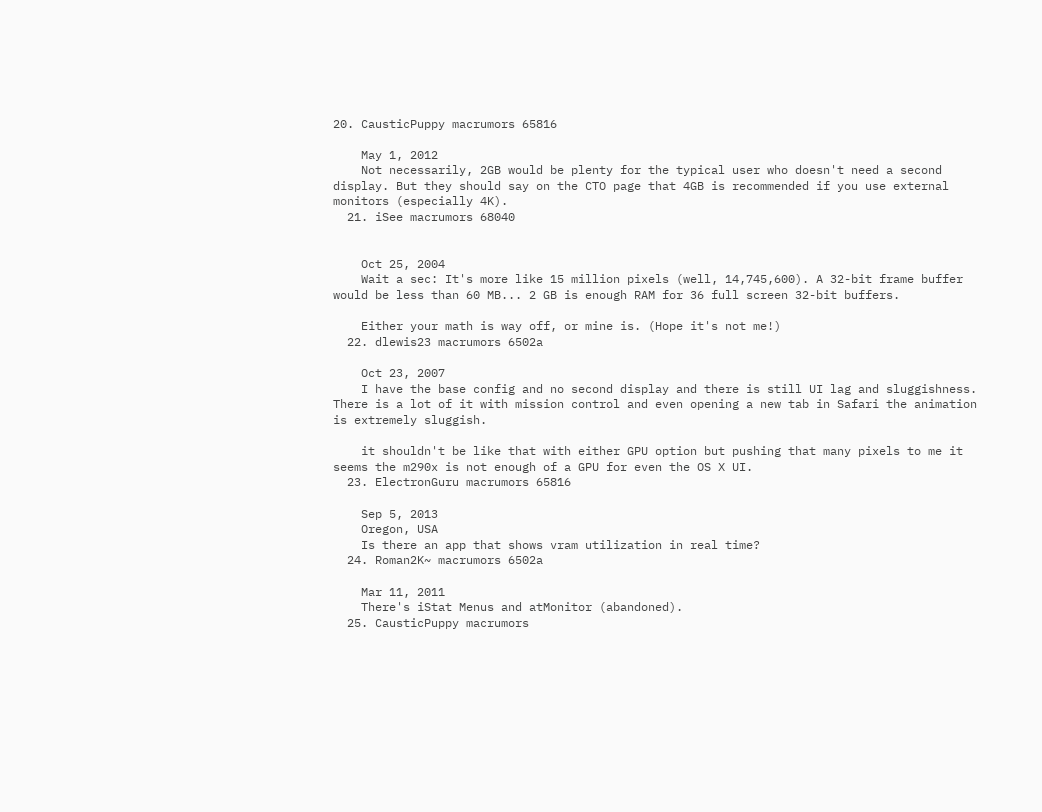20. CausticPuppy macrumors 65816

    May 1, 2012
    Not necessarily, 2GB would be plenty for the typical user who doesn't need a second display. But they should say on the CTO page that 4GB is recommended if you use external monitors (especially 4K).
  21. iSee macrumors 68040


    Oct 25, 2004
    Wait a sec: It's more like 15 million pixels (well, 14,745,600). A 32-bit frame buffer would be less than 60 MB... 2 GB is enough RAM for 36 full screen 32-bit buffers.

    Either your math is way off, or mine is. (Hope it's not me!)
  22. dlewis23 macrumors 6502a

    Oct 23, 2007
    I have the base config and no second display and there is still UI lag and sluggishness. There is a lot of it with mission control and even opening a new tab in Safari the animation is extremely sluggish.

    it shouldn't be like that with either GPU option but pushing that many pixels to me it seems the m290x is not enough of a GPU for even the OS X UI.
  23. ElectronGuru macrumors 65816

    Sep 5, 2013
    Oregon, USA
    Is there an app that shows vram utilization in real time?
  24. Roman2K~ macrumors 6502a

    Mar 11, 2011
    There's iStat Menus and atMonitor (abandoned).
  25. CausticPuppy macrumors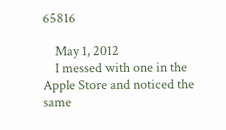65816

    May 1, 2012
    I messed with one in the Apple Store and noticed the same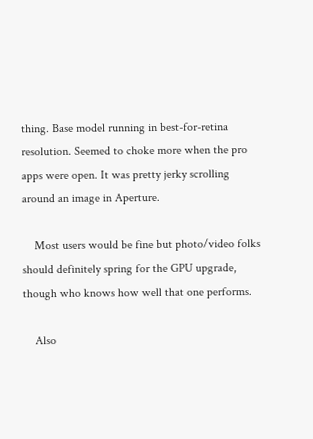thing. Base model running in best-for-retina resolution. Seemed to choke more when the pro apps were open. It was pretty jerky scrolling around an image in Aperture.

    Most users would be fine but photo/video folks should definitely spring for the GPU upgrade, though who knows how well that one performs.

    Also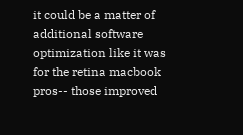it could be a matter of additional software optimization like it was for the retina macbook pros-- those improved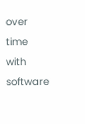over time with software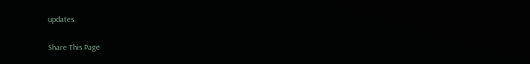updates.

Share This Page